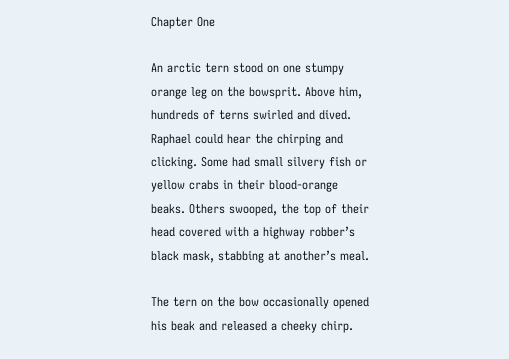Chapter One

An arctic tern stood on one stumpy orange leg on the bowsprit. Above him, hundreds of terns swirled and dived. Raphael could hear the chirping and clicking. Some had small silvery fish or yellow crabs in their blood-orange beaks. Others swooped, the top of their head covered with a highway robber’s black mask, stabbing at another’s meal.

The tern on the bow occasionally opened his beak and released a cheeky chirp.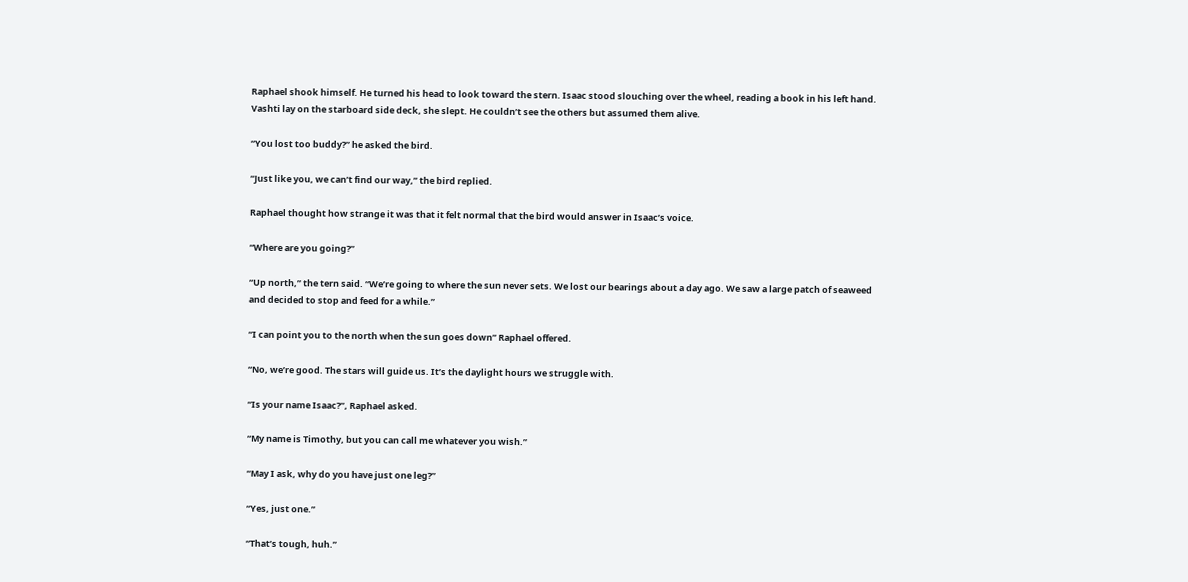Raphael shook himself. He turned his head to look toward the stern. Isaac stood slouching over the wheel, reading a book in his left hand. Vashti lay on the starboard side deck, she slept. He couldn’t see the others but assumed them alive.

“You lost too buddy?” he asked the bird.

“Just like you, we can’t find our way,” the bird replied.

Raphael thought how strange it was that it felt normal that the bird would answer in Isaac’s voice.

“Where are you going?”

“Up north,” the tern said. “We’re going to where the sun never sets. We lost our bearings about a day ago. We saw a large patch of seaweed and decided to stop and feed for a while.”

“I can point you to the north when the sun goes down” Raphael offered.

“No, we’re good. The stars will guide us. It’s the daylight hours we struggle with.

“Is your name Isaac?”, Raphael asked.

“My name is Timothy, but you can call me whatever you wish.”

“May I ask, why do you have just one leg?”

“Yes, just one.”

“That’s tough, huh.”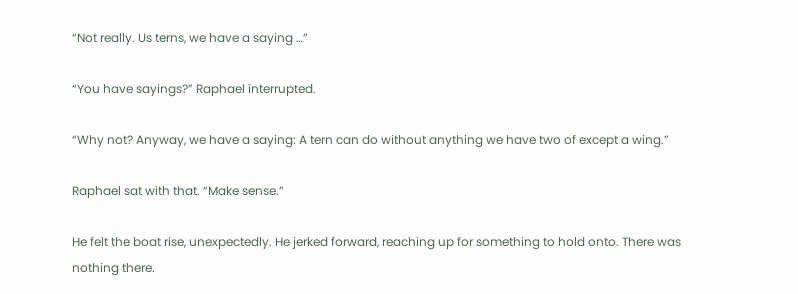“Not really. Us terns, we have a saying …”

“You have sayings?” Raphael interrupted.

“Why not? Anyway, we have a saying: A tern can do without anything we have two of except a wing.”

Raphael sat with that. “Make sense.”

He felt the boat rise, unexpectedly. He jerked forward, reaching up for something to hold onto. There was nothing there.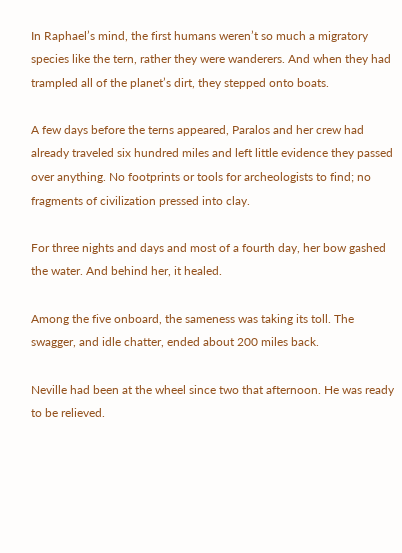In Raphael’s mind, the first humans weren’t so much a migratory species like the tern, rather they were wanderers. And when they had trampled all of the planet’s dirt, they stepped onto boats.

A few days before the terns appeared, Paralos and her crew had already traveled six hundred miles and left little evidence they passed over anything. No footprints or tools for archeologists to find; no fragments of civilization pressed into clay.

For three nights and days and most of a fourth day, her bow gashed the water. And behind her, it healed.

Among the five onboard, the sameness was taking its toll. The swagger, and idle chatter, ended about 200 miles back.

Neville had been at the wheel since two that afternoon. He was ready to be relieved.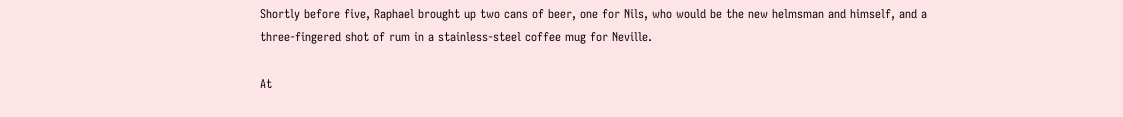Shortly before five, Raphael brought up two cans of beer, one for Nils, who would be the new helmsman and himself, and a three-fingered shot of rum in a stainless-steel coffee mug for Neville.

At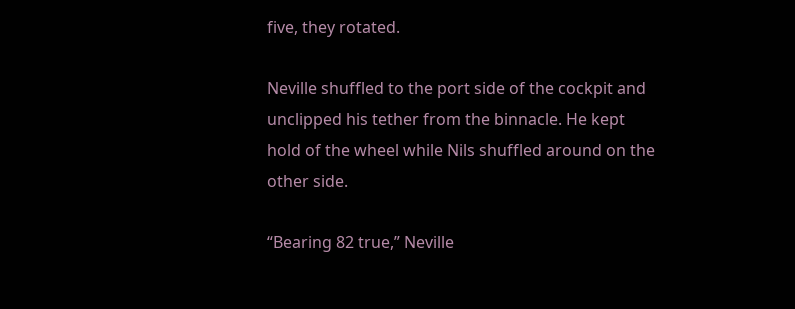five, they rotated.

Neville shuffled to the port side of the cockpit and unclipped his tether from the binnacle. He kept hold of the wheel while Nils shuffled around on the other side.

“Bearing 82 true,” Neville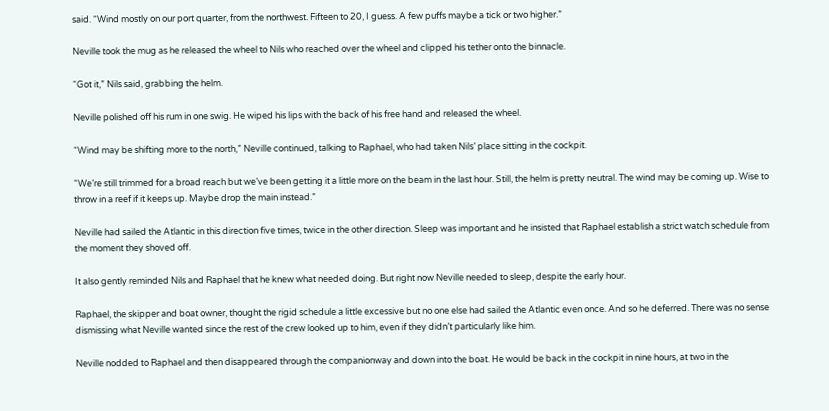said. “Wind mostly on our port quarter, from the northwest. Fifteen to 20, I guess. A few puffs maybe a tick or two higher.”

Neville took the mug as he released the wheel to Nils who reached over the wheel and clipped his tether onto the binnacle.

“Got it,” Nils said, grabbing the helm.

Neville polished off his rum in one swig. He wiped his lips with the back of his free hand and released the wheel.

“Wind may be shifting more to the north,” Neville continued, talking to Raphael, who had taken Nils’ place sitting in the cockpit.

“We’re still trimmed for a broad reach but we’ve been getting it a little more on the beam in the last hour. Still, the helm is pretty neutral. The wind may be coming up. Wise to throw in a reef if it keeps up. Maybe drop the main instead.”

Neville had sailed the Atlantic in this direction five times, twice in the other direction. Sleep was important and he insisted that Raphael establish a strict watch schedule from the moment they shoved off.

It also gently reminded Nils and Raphael that he knew what needed doing. But right now Neville needed to sleep, despite the early hour.

Raphael, the skipper and boat owner, thought the rigid schedule a little excessive but no one else had sailed the Atlantic even once. And so he deferred. There was no sense dismissing what Neville wanted since the rest of the crew looked up to him, even if they didn’t particularly like him.

Neville nodded to Raphael and then disappeared through the companionway and down into the boat. He would be back in the cockpit in nine hours, at two in the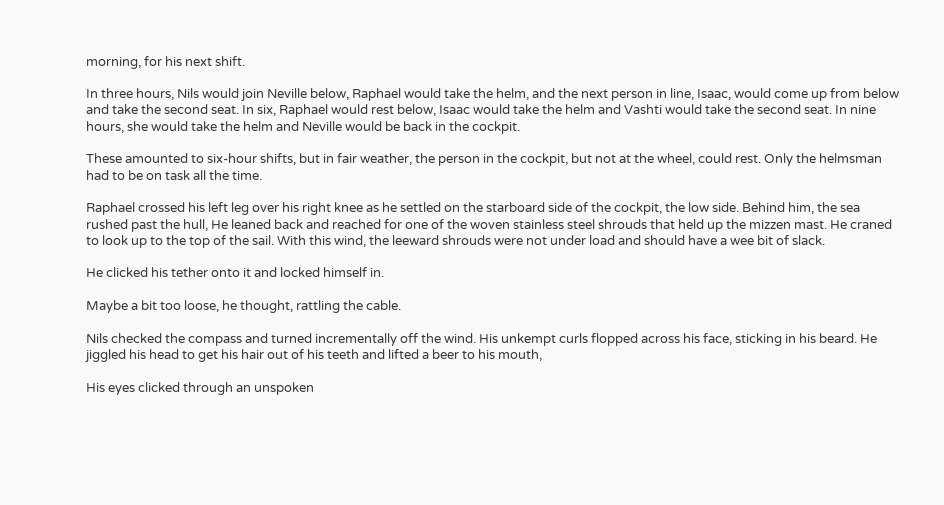morning, for his next shift.

In three hours, Nils would join Neville below, Raphael would take the helm, and the next person in line, Isaac, would come up from below and take the second seat. In six, Raphael would rest below, Isaac would take the helm and Vashti would take the second seat. In nine hours, she would take the helm and Neville would be back in the cockpit.

These amounted to six-hour shifts, but in fair weather, the person in the cockpit, but not at the wheel, could rest. Only the helmsman had to be on task all the time.

Raphael crossed his left leg over his right knee as he settled on the starboard side of the cockpit, the low side. Behind him, the sea rushed past the hull, He leaned back and reached for one of the woven stainless steel shrouds that held up the mizzen mast. He craned to look up to the top of the sail. With this wind, the leeward shrouds were not under load and should have a wee bit of slack.

He clicked his tether onto it and locked himself in.

Maybe a bit too loose, he thought, rattling the cable.

Nils checked the compass and turned incrementally off the wind. His unkempt curls flopped across his face, sticking in his beard. He jiggled his head to get his hair out of his teeth and lifted a beer to his mouth,

His eyes clicked through an unspoken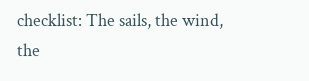checklist: The sails, the wind, the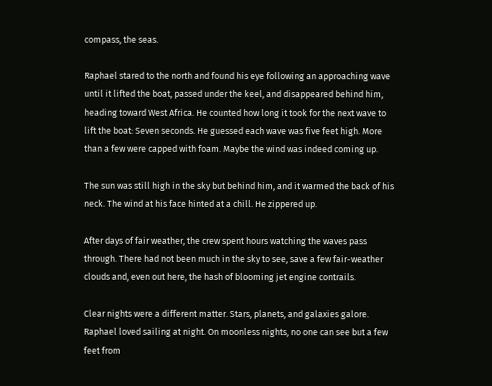compass, the seas.

Raphael stared to the north and found his eye following an approaching wave until it lifted the boat, passed under the keel, and disappeared behind him, heading toward West Africa. He counted how long it took for the next wave to lift the boat: Seven seconds. He guessed each wave was five feet high. More than a few were capped with foam. Maybe the wind was indeed coming up.

The sun was still high in the sky but behind him, and it warmed the back of his neck. The wind at his face hinted at a chill. He zippered up.

After days of fair weather, the crew spent hours watching the waves pass through. There had not been much in the sky to see, save a few fair-weather clouds and, even out here, the hash of blooming jet engine contrails.

Clear nights were a different matter. Stars, planets, and galaxies galore. Raphael loved sailing at night. On moonless nights, no one can see but a few feet from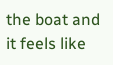the boat and it feels like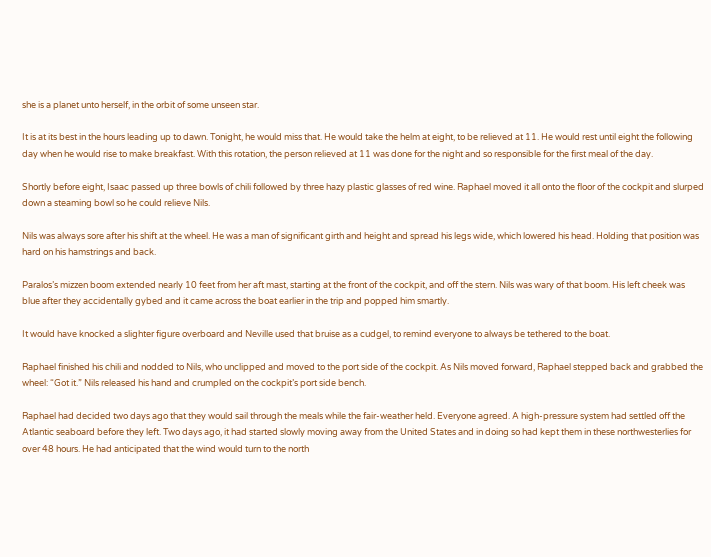she is a planet unto herself, in the orbit of some unseen star.

It is at its best in the hours leading up to dawn. Tonight, he would miss that. He would take the helm at eight, to be relieved at 11. He would rest until eight the following day when he would rise to make breakfast. With this rotation, the person relieved at 11 was done for the night and so responsible for the first meal of the day.

Shortly before eight, Isaac passed up three bowls of chili followed by three hazy plastic glasses of red wine. Raphael moved it all onto the floor of the cockpit and slurped down a steaming bowl so he could relieve Nils.

Nils was always sore after his shift at the wheel. He was a man of significant girth and height and spread his legs wide, which lowered his head. Holding that position was hard on his hamstrings and back.

Paralos’s mizzen boom extended nearly 10 feet from her aft mast, starting at the front of the cockpit, and off the stern. Nils was wary of that boom. His left cheek was blue after they accidentally gybed and it came across the boat earlier in the trip and popped him smartly.

It would have knocked a slighter figure overboard and Neville used that bruise as a cudgel, to remind everyone to always be tethered to the boat.

Raphael finished his chili and nodded to Nils, who unclipped and moved to the port side of the cockpit. As Nils moved forward, Raphael stepped back and grabbed the wheel: “Got it.” Nils released his hand and crumpled on the cockpit’s port side bench.

Raphael had decided two days ago that they would sail through the meals while the fair-weather held. Everyone agreed. A high-pressure system had settled off the Atlantic seaboard before they left. Two days ago, it had started slowly moving away from the United States and in doing so had kept them in these northwesterlies for over 48 hours. He had anticipated that the wind would turn to the north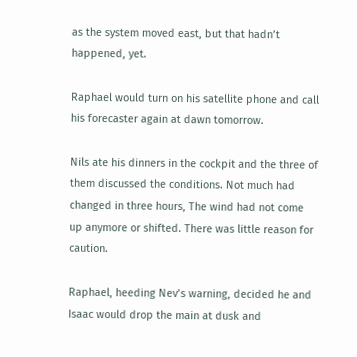as the system moved east, but that hadn’t happened, yet.

Raphael would turn on his satellite phone and call his forecaster again at dawn tomorrow.

Nils ate his dinners in the cockpit and the three of them discussed the conditions. Not much had changed in three hours, The wind had not come up anymore or shifted. There was little reason for caution.

Raphael, heeding Nev’s warning, decided he and Isaac would drop the main at dusk and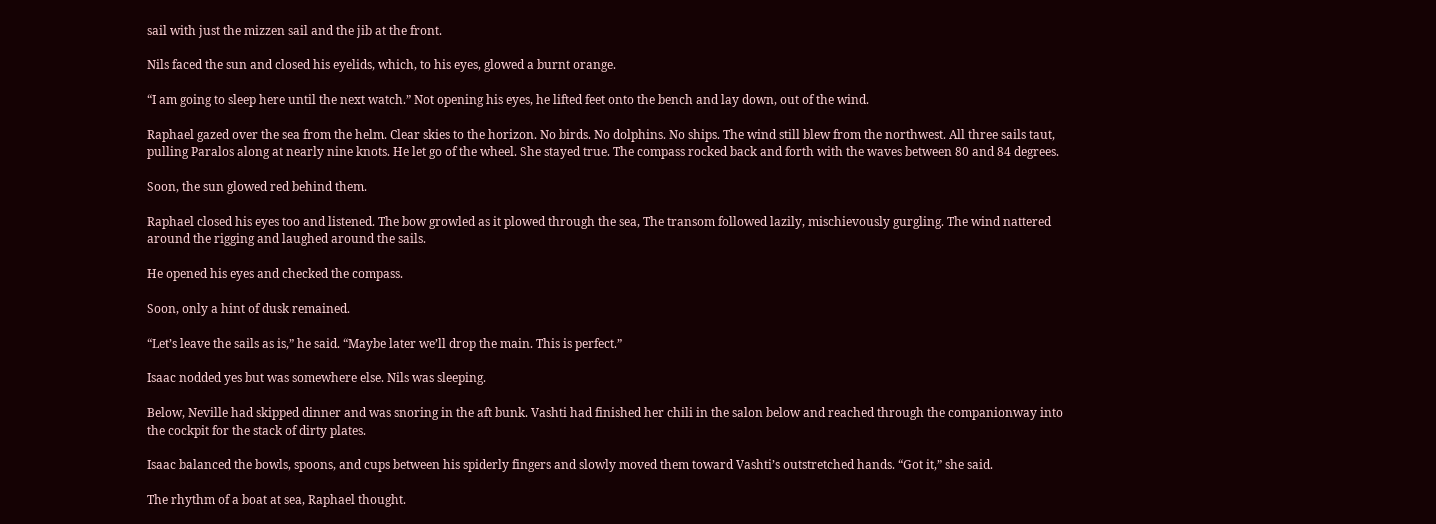sail with just the mizzen sail and the jib at the front.

Nils faced the sun and closed his eyelids, which, to his eyes, glowed a burnt orange.

“I am going to sleep here until the next watch.” Not opening his eyes, he lifted feet onto the bench and lay down, out of the wind.

Raphael gazed over the sea from the helm. Clear skies to the horizon. No birds. No dolphins. No ships. The wind still blew from the northwest. All three sails taut, pulling Paralos along at nearly nine knots. He let go of the wheel. She stayed true. The compass rocked back and forth with the waves between 80 and 84 degrees.

Soon, the sun glowed red behind them.

Raphael closed his eyes too and listened. The bow growled as it plowed through the sea, The transom followed lazily, mischievously gurgling. The wind nattered around the rigging and laughed around the sails.

He opened his eyes and checked the compass.

Soon, only a hint of dusk remained.

“Let’s leave the sails as is,” he said. “Maybe later we’ll drop the main. This is perfect.”

Isaac nodded yes but was somewhere else. Nils was sleeping.

Below, Neville had skipped dinner and was snoring in the aft bunk. Vashti had finished her chili in the salon below and reached through the companionway into the cockpit for the stack of dirty plates.

Isaac balanced the bowls, spoons, and cups between his spiderly fingers and slowly moved them toward Vashti’s outstretched hands. “Got it,” she said.

The rhythm of a boat at sea, Raphael thought.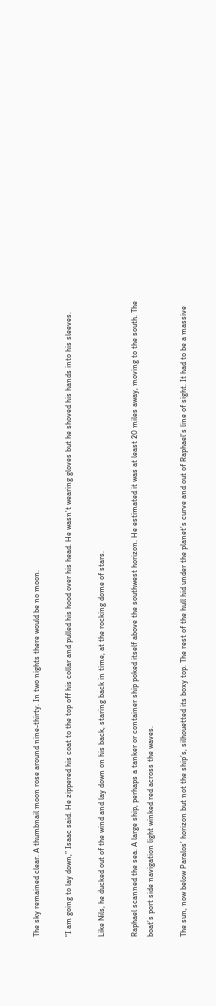The sky remained clear. A thumbnail moon rose around nine-thirty. In two nights there would be no moon.

“I am going to lay down,” Isaac said. He zippered his coat to the top off his collar and pulled his hood over his head. He wasn’t wearing gloves but he shoved his hands into his sleeves.

Like Nils, he ducked out of the wind and lay down on his back, staring back in time, at the rocking dome of stars.

Raphael scanned the sea. A large ship, perhaps a tanker or container ship poked itself above the southwest horizon. He estimated it was at least 20 miles away, moving to the south. The boat’s port side navigation light winked red across the waves.

The sun, now below Paralos’ horizon but not the ship’s, silhouetted its boxy top. The rest of the hull hid under the planet’s curve and out of Raphael’s line of sight. It had to be a massive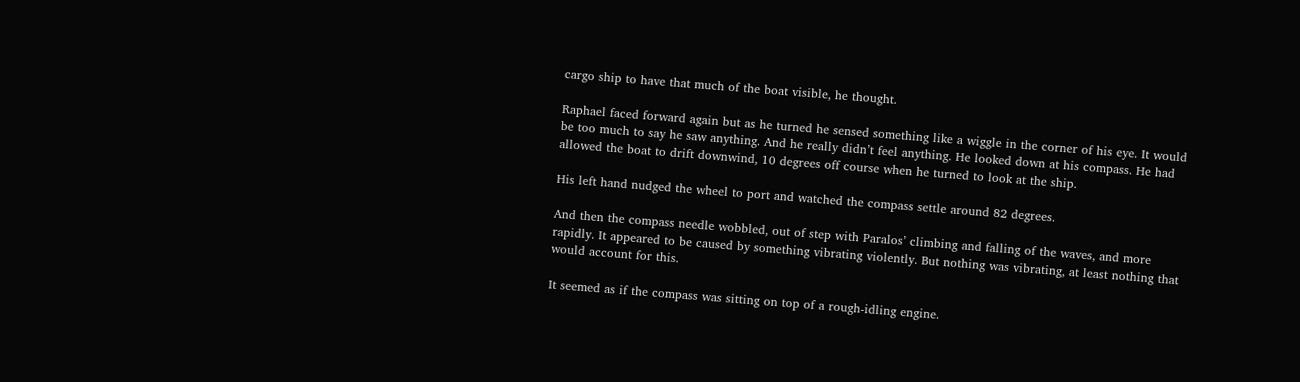cargo ship to have that much of the boat visible, he thought.

Raphael faced forward again but as he turned he sensed something like a wiggle in the corner of his eye. It would be too much to say he saw anything. And he really didn’t feel anything. He looked down at his compass. He had allowed the boat to drift downwind, 10 degrees off course when he turned to look at the ship.

His left hand nudged the wheel to port and watched the compass settle around 82 degrees.

And then the compass needle wobbled, out of step with Paralos’ climbing and falling of the waves, and more rapidly. It appeared to be caused by something vibrating violently. But nothing was vibrating, at least nothing that would account for this.

It seemed as if the compass was sitting on top of a rough-idling engine.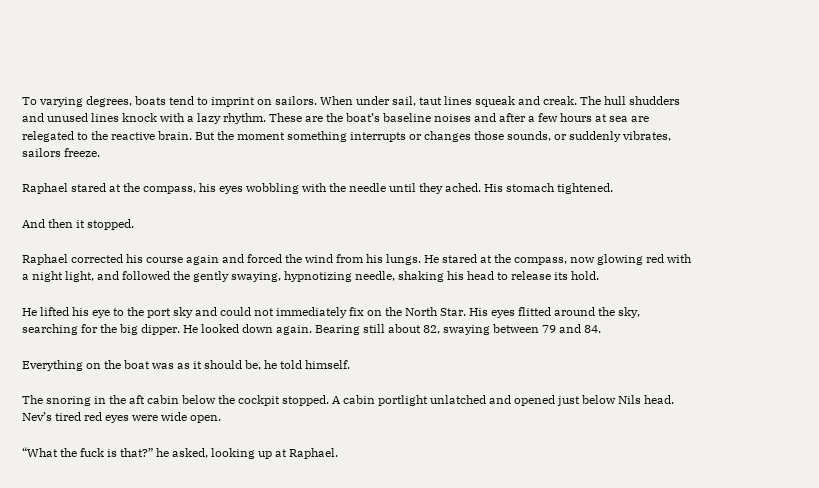To varying degrees, boats tend to imprint on sailors. When under sail, taut lines squeak and creak. The hull shudders and unused lines knock with a lazy rhythm. These are the boat’s baseline noises and after a few hours at sea are relegated to the reactive brain. But the moment something interrupts or changes those sounds, or suddenly vibrates, sailors freeze.

Raphael stared at the compass, his eyes wobbling with the needle until they ached. His stomach tightened.

And then it stopped.

Raphael corrected his course again and forced the wind from his lungs. He stared at the compass, now glowing red with a night light, and followed the gently swaying, hypnotizing needle, shaking his head to release its hold.

He lifted his eye to the port sky and could not immediately fix on the North Star. His eyes flitted around the sky, searching for the big dipper. He looked down again. Bearing still about 82, swaying between 79 and 84.

Everything on the boat was as it should be, he told himself.

The snoring in the aft cabin below the cockpit stopped. A cabin portlight unlatched and opened just below Nils head. Nev’s tired red eyes were wide open.

“What the fuck is that?” he asked, looking up at Raphael.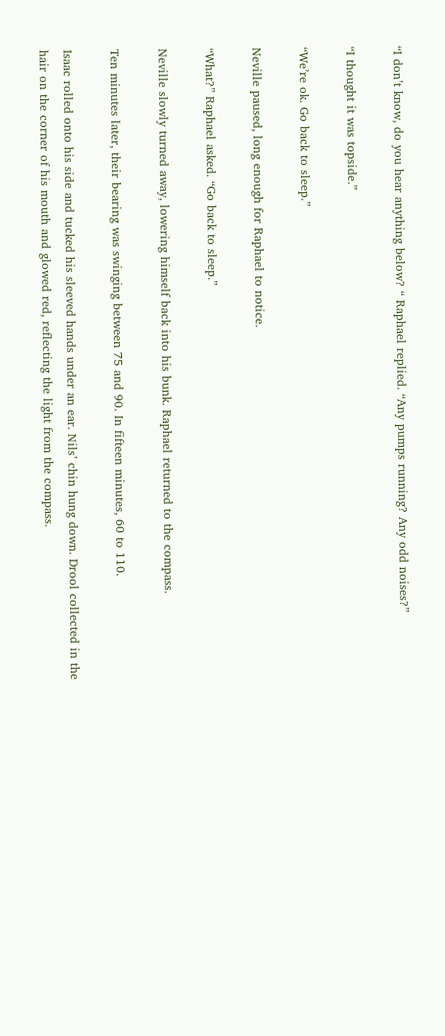“I don’t know, do you hear anything below? “ Raphael replied. “Any pumps running? Any odd noises?”

“I thought it was topside.”

“We’re ok. Go back to sleep.”

Neville paused, long enough for Raphael to notice.

“What?” Raphael asked. “Go back to sleep.”

Neville slowly turned away, lowering himself back into his bunk. Raphael returned to the compass.

Ten minutes later, their bearing was swinging between 75 and 90. In fifteen minutes, 60 to 110.

Isaac rolled onto his side and tucked his sleeved hands under an ear. Nils’ chin hung down. Drool collected in the hair on the corner of his mouth and glowed red, reflecting the light from the compass.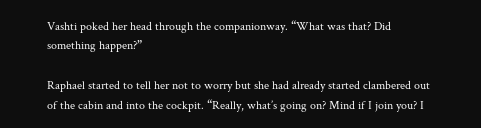Vashti poked her head through the companionway. “What was that? Did something happen?”

Raphael started to tell her not to worry but she had already started clambered out of the cabin and into the cockpit. “Really, what’s going on? Mind if I join you? I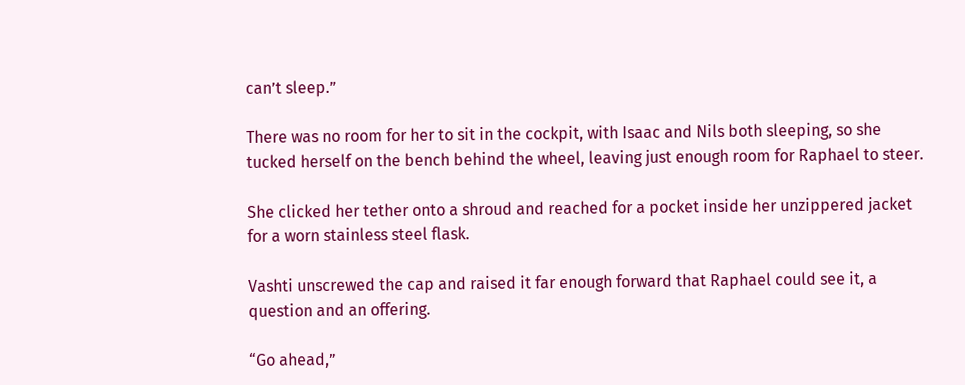can’t sleep.”

There was no room for her to sit in the cockpit, with Isaac and Nils both sleeping, so she tucked herself on the bench behind the wheel, leaving just enough room for Raphael to steer.

She clicked her tether onto a shroud and reached for a pocket inside her unzippered jacket for a worn stainless steel flask.

Vashti unscrewed the cap and raised it far enough forward that Raphael could see it, a question and an offering.

“Go ahead,”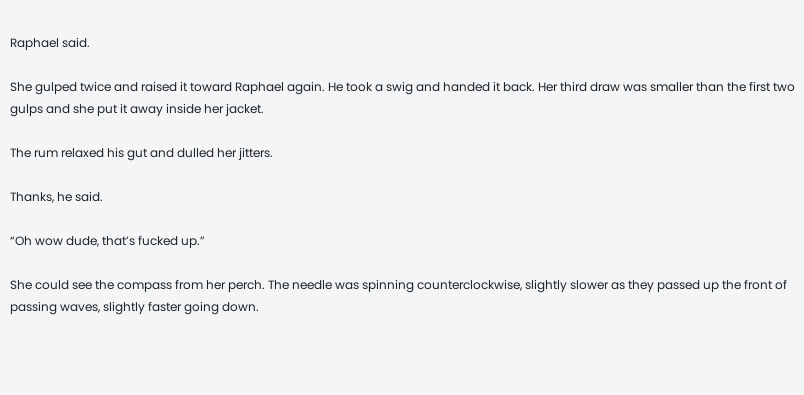Raphael said.

She gulped twice and raised it toward Raphael again. He took a swig and handed it back. Her third draw was smaller than the first two gulps and she put it away inside her jacket.

The rum relaxed his gut and dulled her jitters.

Thanks, he said.

“Oh wow dude, that’s fucked up.”

She could see the compass from her perch. The needle was spinning counterclockwise, slightly slower as they passed up the front of passing waves, slightly faster going down.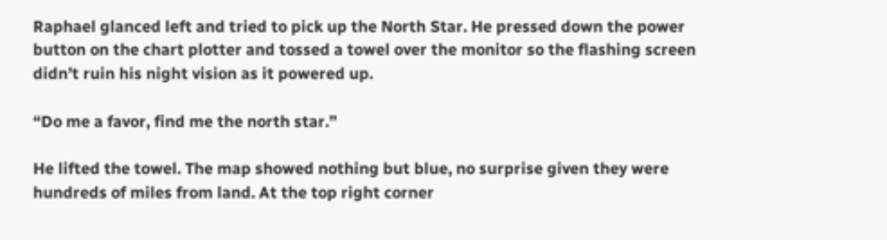Raphael glanced left and tried to pick up the North Star. He pressed down the power button on the chart plotter and tossed a towel over the monitor so the flashing screen didn’t ruin his night vision as it powered up.

“Do me a favor, find me the north star.”

He lifted the towel. The map showed nothing but blue, no surprise given they were hundreds of miles from land. At the top right corner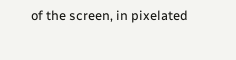of the screen, in pixelated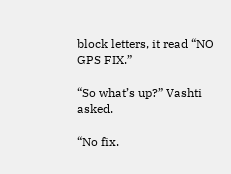block letters, it read “NO GPS FIX.”

“So what’s up?” Vashti asked.

“No fix.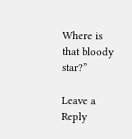Where is that bloody star?”

Leave a Reply